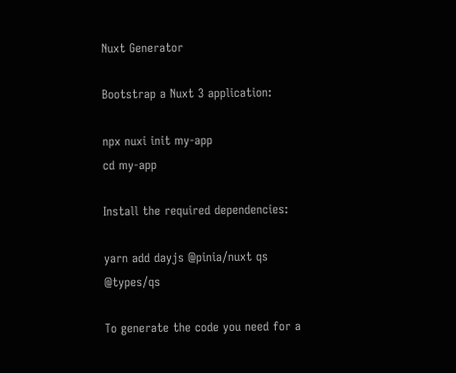Nuxt Generator

Bootstrap a Nuxt 3 application:

npx nuxi init my-app
cd my-app

Install the required dependencies:

yarn add dayjs @pinia/nuxt qs @types/qs

To generate the code you need for a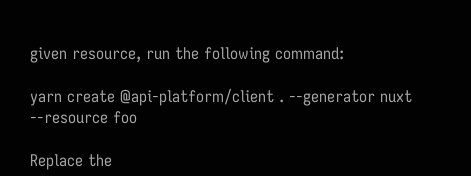given resource, run the following command:

yarn create @api-platform/client . --generator nuxt --resource foo

Replace the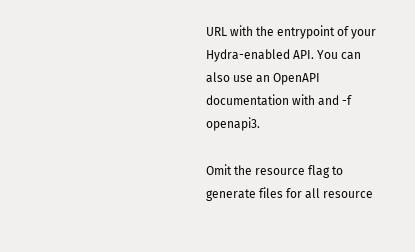URL with the entrypoint of your Hydra-enabled API. You can also use an OpenAPI documentation with and -f openapi3.

Omit the resource flag to generate files for all resource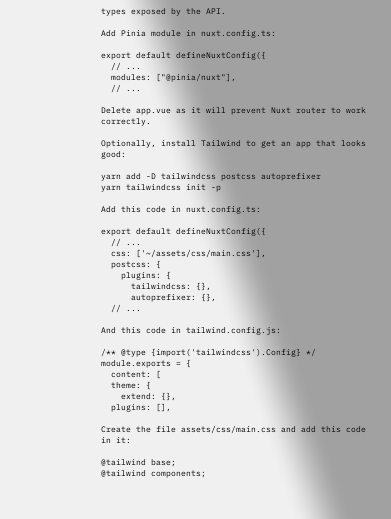types exposed by the API.

Add Pinia module in nuxt.config.ts:

export default defineNuxtConfig({
  // ...
  modules: ["@pinia/nuxt"],
  // ...

Delete app.vue as it will prevent Nuxt router to work correctly.

Optionally, install Tailwind to get an app that looks good:

yarn add -D tailwindcss postcss autoprefixer
yarn tailwindcss init -p

Add this code in nuxt.config.ts:

export default defineNuxtConfig({
  // ...
  css: ['~/assets/css/main.css'],
  postcss: {
    plugins: {
      tailwindcss: {},
      autoprefixer: {},
  // ...

And this code in tailwind.config.js:

/** @type {import('tailwindcss').Config} */
module.exports = {
  content: [
  theme: {
    extend: {},
  plugins: [],

Create the file assets/css/main.css and add this code in it:

@tailwind base;
@tailwind components;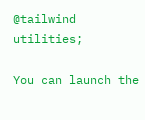@tailwind utilities;

You can launch the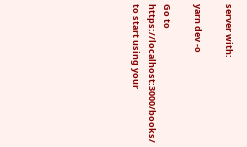server with:

yarn dev -o

Go to https://localhost:3000/books/ to start using your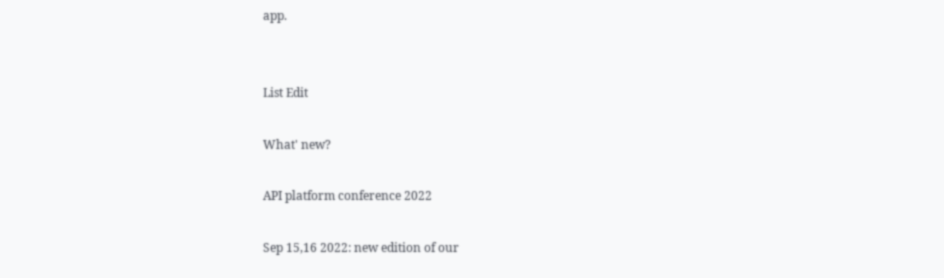app.


List Edit

What' new?

API platform conference 2022

Sep 15,16 2022: new edition of our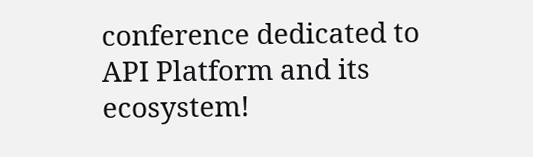conference dedicated to API Platform and its ecosystem!